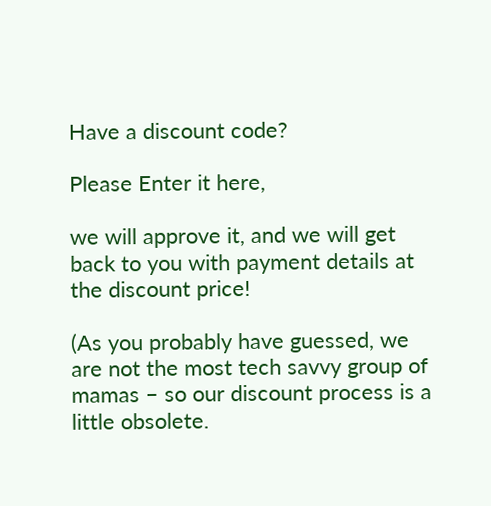Have a discount code?

Please Enter it here,

we will approve it, and we will get back to you with payment details at the discount price!

(As you probably have guessed, we are not the most tech savvy group of mamas – so our discount process is a little obsolete.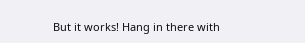But it works! Hang in there with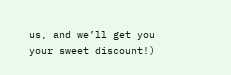us, and we’ll get you your sweet discount!)